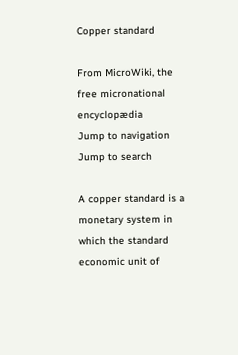Copper standard

From MicroWiki, the free micronational encyclopædia
Jump to navigation Jump to search

A copper standard is a monetary system in which the standard economic unit of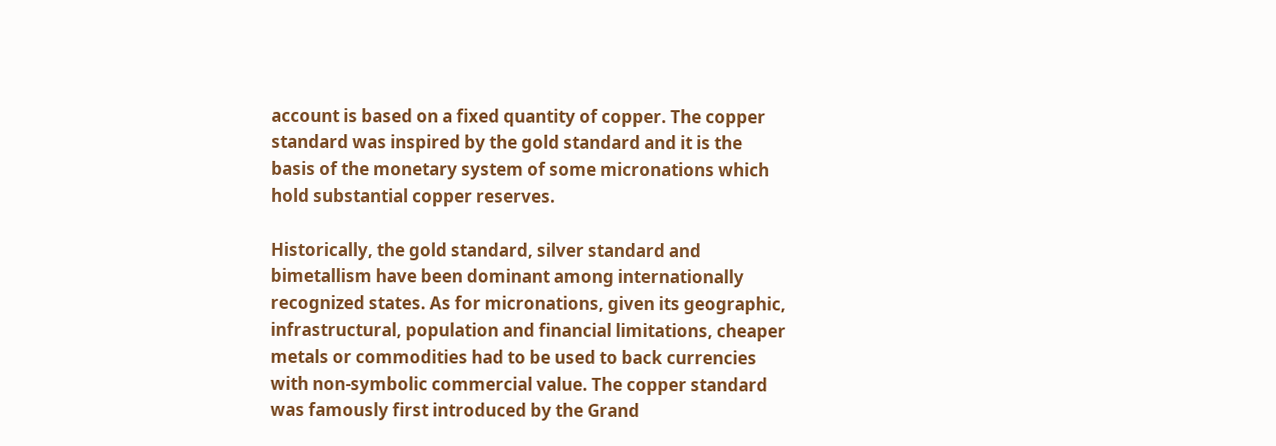account is based on a fixed quantity of copper. The copper standard was inspired by the gold standard and it is the basis of the monetary system of some micronations which hold substantial copper reserves.

Historically, the gold standard, silver standard and bimetallism have been dominant among internationally recognized states. As for micronations, given its geographic, infrastructural, population and financial limitations, cheaper metals or commodities had to be used to back currencies with non-symbolic commercial value. The copper standard was famously first introduced by the Grand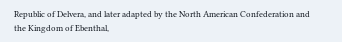Republic of Delvera, and later adapted by the North American Confederation and the Kingdom of Ebenthal,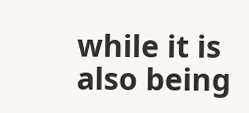while it is also being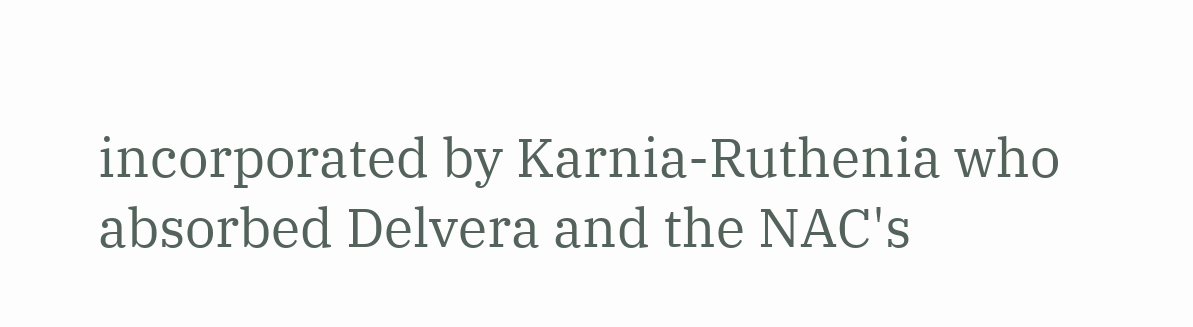incorporated by Karnia-Ruthenia who absorbed Delvera and the NAC's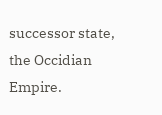successor state, the Occidian Empire.